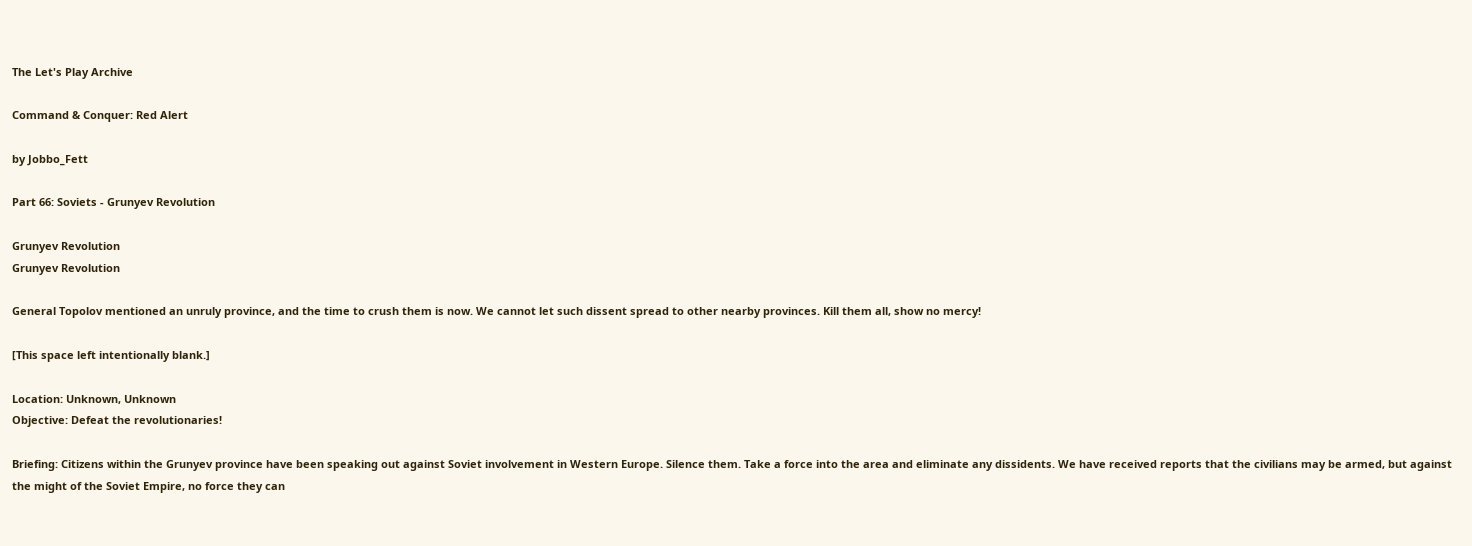The Let's Play Archive

Command & Conquer: Red Alert

by Jobbo_Fett

Part 66: Soviets - Grunyev Revolution

Grunyev Revolution
Grunyev Revolution

General Topolov mentioned an unruly province, and the time to crush them is now. We cannot let such dissent spread to other nearby provinces. Kill them all, show no mercy!

[This space left intentionally blank.]

Location: Unknown, Unknown
Objective: Defeat the revolutionaries!

Briefing: Citizens within the Grunyev province have been speaking out against Soviet involvement in Western Europe. Silence them. Take a force into the area and eliminate any dissidents. We have received reports that the civilians may be armed, but against the might of the Soviet Empire, no force they can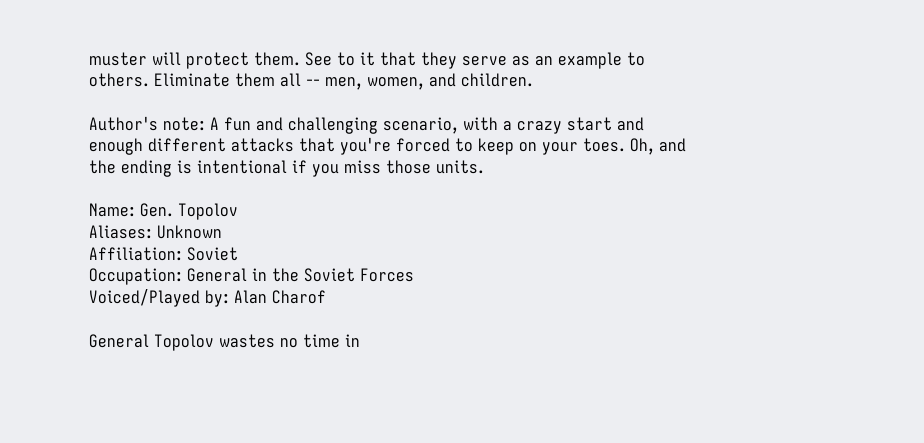muster will protect them. See to it that they serve as an example to others. Eliminate them all -- men, women, and children.

Author's note: A fun and challenging scenario, with a crazy start and enough different attacks that you're forced to keep on your toes. Oh, and the ending is intentional if you miss those units.

Name: Gen. Topolov
Aliases: Unknown
Affiliation: Soviet
Occupation: General in the Soviet Forces
Voiced/Played by: Alan Charof

General Topolov wastes no time in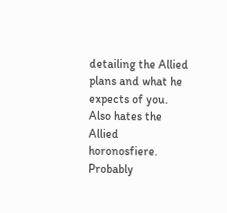detailing the Allied plans and what he expects of you. Also hates the Allied horonosfiere. Probably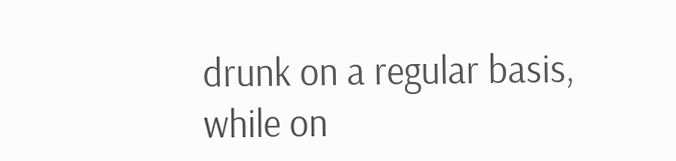drunk on a regular basis, while on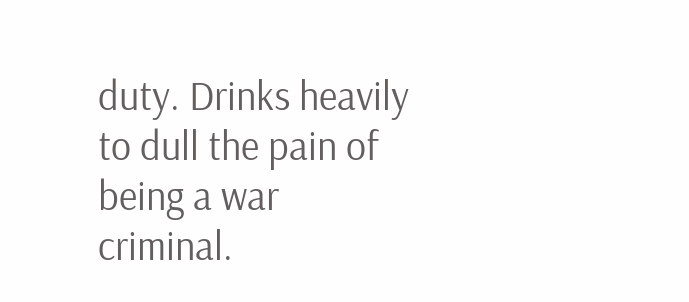duty. Drinks heavily to dull the pain of being a war criminal.